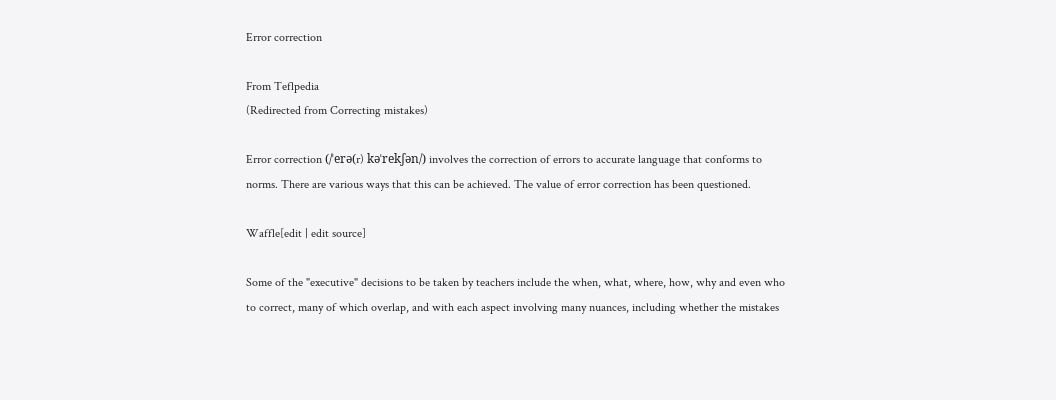Error correction

From Teflpedia
(Redirected from Correcting mistakes)

Error correction (/ˈerə(r) kəˈrekʃən/) involves the correction of errors to accurate language that conforms to norms. There are various ways that this can be achieved. The value of error correction has been questioned.

Waffle[edit | edit source]

Some of the "executive" decisions to be taken by teachers include the when, what, where, how, why and even who to correct, many of which overlap, and with each aspect involving many nuances, including whether the mistakes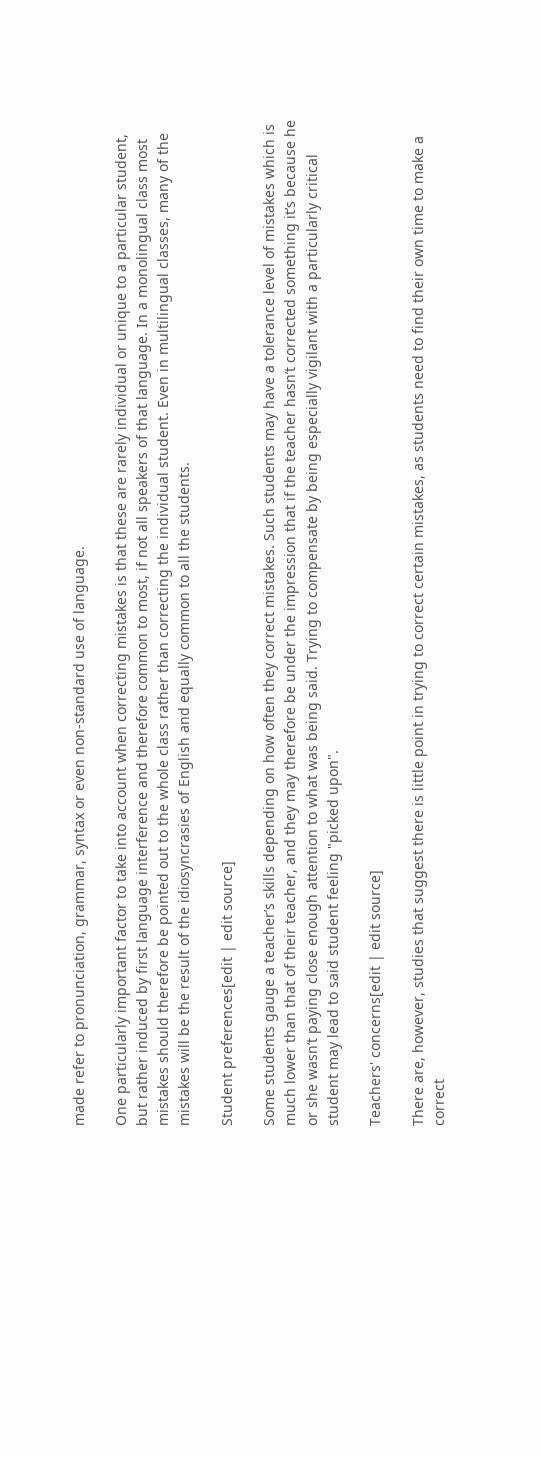made refer to pronunciation, grammar, syntax or even non-standard use of language.

One particularly important factor to take into account when correcting mistakes is that these are rarely individual or unique to a particular student, but rather induced by first language interference and therefore common to most, if not all speakers of that language. In a monolingual class most mistakes should therefore be pointed out to the whole class rather than correcting the individual student. Even in multilingual classes, many of the mistakes will be the result of the idiosyncrasies of English and equally common to all the students.

Student preferences[edit | edit source]

Some students gauge a teacher’s skills depending on how often they correct mistakes. Such students may have a tolerance level of mistakes which is much lower than that of their teacher, and they may therefore be under the impression that if the teacher hasn’t corrected something it’s because he or she wasn’t paying close enough attention to what was being said. Trying to compensate by being especially vigilant with a particularly critical student may lead to said student feeling "picked upon".

Teachers' concerns[edit | edit source]

There are, however, studies that suggest there is little point in trying to correct certain mistakes, as students need to find their own time to make a correct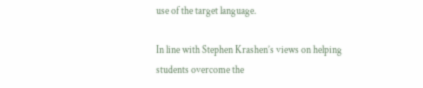use of the target language.

In line with Stephen Krashen’s views on helping students overcome the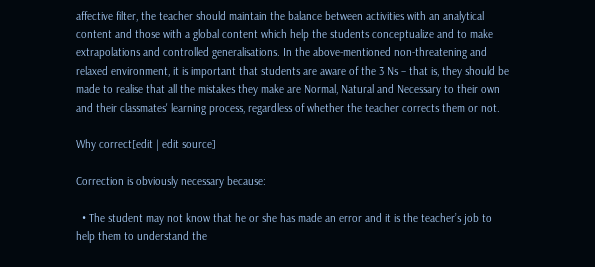affective filter, the teacher should maintain the balance between activities with an analytical content and those with a global content which help the students conceptualize and to make extrapolations and controlled generalisations. In the above-mentioned non-threatening and relaxed environment, it is important that students are aware of the 3 Ns – that is, they should be made to realise that all the mistakes they make are Normal, Natural and Necessary to their own and their classmates' learning process, regardless of whether the teacher corrects them or not.

Why correct[edit | edit source]

Correction is obviously necessary because:

  • The student may not know that he or she has made an error and it is the teacher’s job to help them to understand the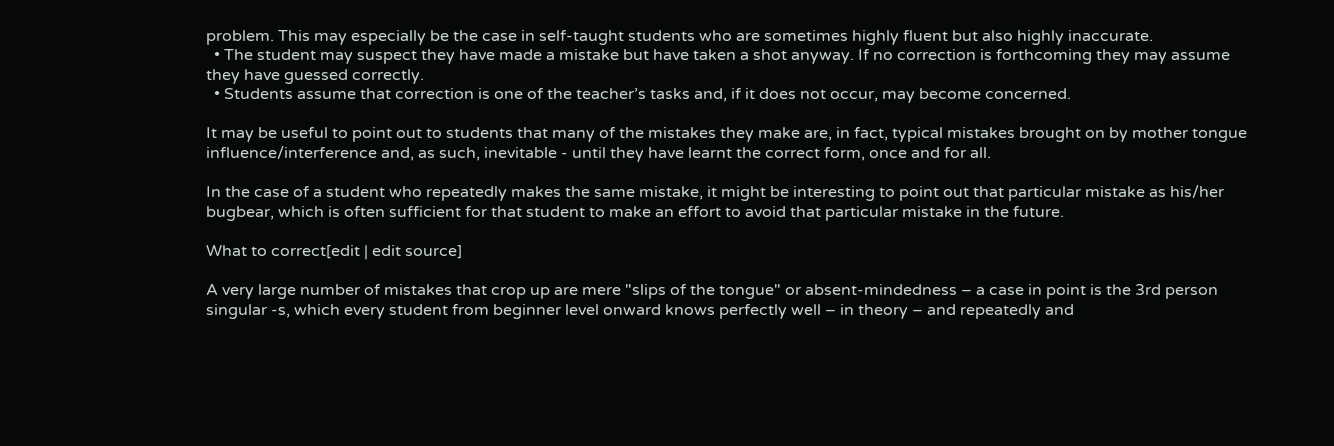problem. This may especially be the case in self-taught students who are sometimes highly fluent but also highly inaccurate.
  • The student may suspect they have made a mistake but have taken a shot anyway. If no correction is forthcoming they may assume they have guessed correctly.
  • Students assume that correction is one of the teacher’s tasks and, if it does not occur, may become concerned.

It may be useful to point out to students that many of the mistakes they make are, in fact, typical mistakes brought on by mother tongue influence/interference and, as such, inevitable - until they have learnt the correct form, once and for all.

In the case of a student who repeatedly makes the same mistake, it might be interesting to point out that particular mistake as his/her bugbear, which is often sufficient for that student to make an effort to avoid that particular mistake in the future.

What to correct[edit | edit source]

A very large number of mistakes that crop up are mere "slips of the tongue" or absent-mindedness – a case in point is the 3rd person singular -s, which every student from beginner level onward knows perfectly well – in theory – and repeatedly and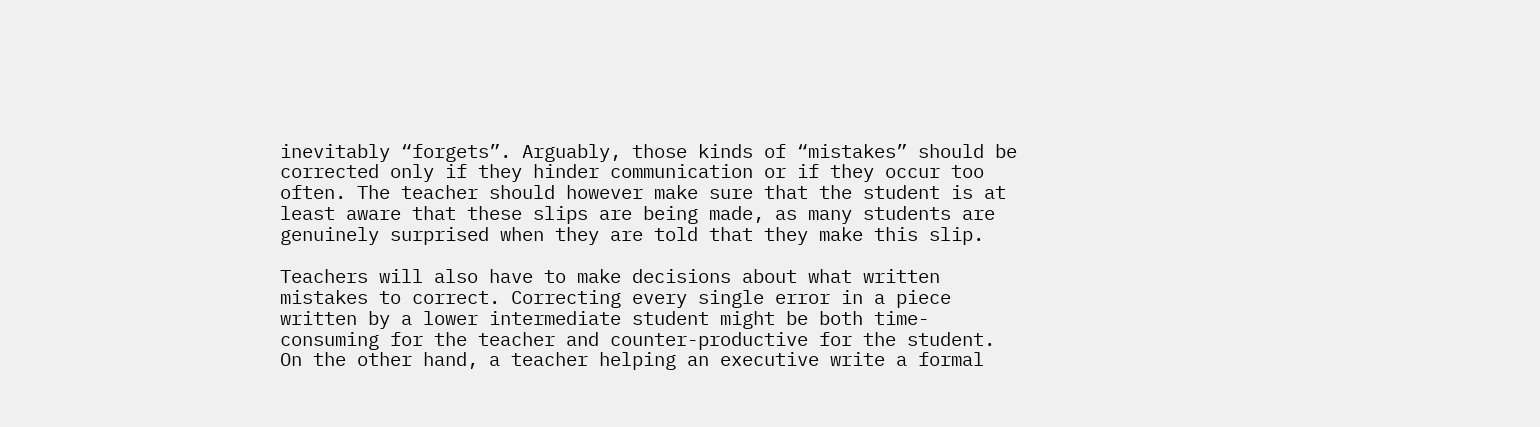inevitably “forgets”. Arguably, those kinds of “mistakes” should be corrected only if they hinder communication or if they occur too often. The teacher should however make sure that the student is at least aware that these slips are being made, as many students are genuinely surprised when they are told that they make this slip.

Teachers will also have to make decisions about what written mistakes to correct. Correcting every single error in a piece written by a lower intermediate student might be both time-consuming for the teacher and counter-productive for the student. On the other hand, a teacher helping an executive write a formal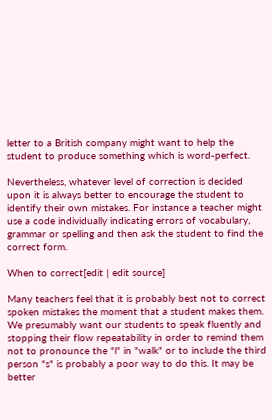letter to a British company might want to help the student to produce something which is word-perfect.

Nevertheless, whatever level of correction is decided upon it is always better to encourage the student to identify their own mistakes. For instance a teacher might use a code individually indicating errors of vocabulary, grammar or spelling and then ask the student to find the correct form.

When to correct[edit | edit source]

Many teachers feel that it is probably best not to correct spoken mistakes the moment that a student makes them. We presumably want our students to speak fluently and stopping their flow repeatability in order to remind them not to pronounce the "l" in "walk" or to include the third person "s" is probably a poor way to do this. It may be better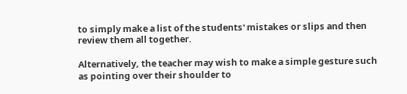to simply make a list of the students' mistakes or slips and then review them all together.

Alternatively, the teacher may wish to make a simple gesture such as pointing over their shoulder to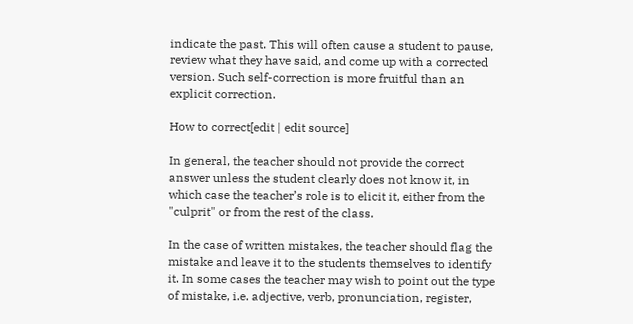indicate the past. This will often cause a student to pause, review what they have said, and come up with a corrected version. Such self-correction is more fruitful than an explicit correction.

How to correct[edit | edit source]

In general, the teacher should not provide the correct answer unless the student clearly does not know it, in which case the teacher’s role is to elicit it, either from the "culprit" or from the rest of the class.

In the case of written mistakes, the teacher should flag the mistake and leave it to the students themselves to identify it. In some cases the teacher may wish to point out the type of mistake, i.e. adjective, verb, pronunciation, register,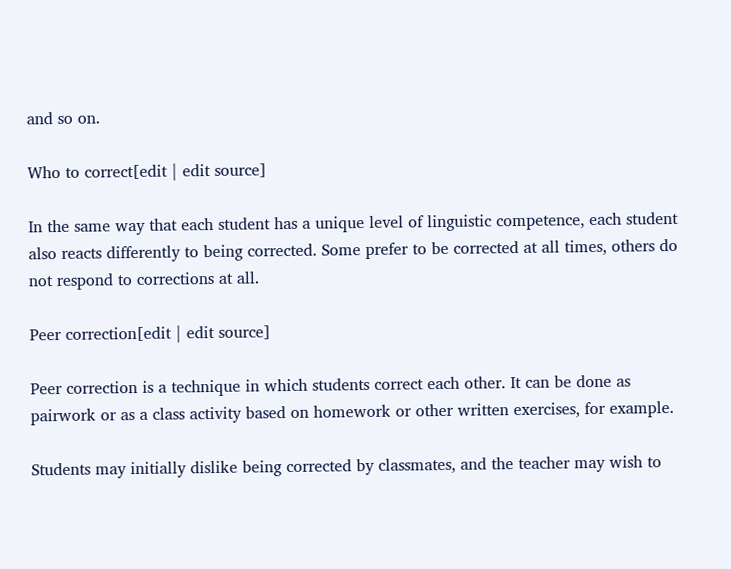and so on.

Who to correct[edit | edit source]

In the same way that each student has a unique level of linguistic competence, each student also reacts differently to being corrected. Some prefer to be corrected at all times, others do not respond to corrections at all.

Peer correction[edit | edit source]

Peer correction is a technique in which students correct each other. It can be done as pairwork or as a class activity based on homework or other written exercises, for example.

Students may initially dislike being corrected by classmates, and the teacher may wish to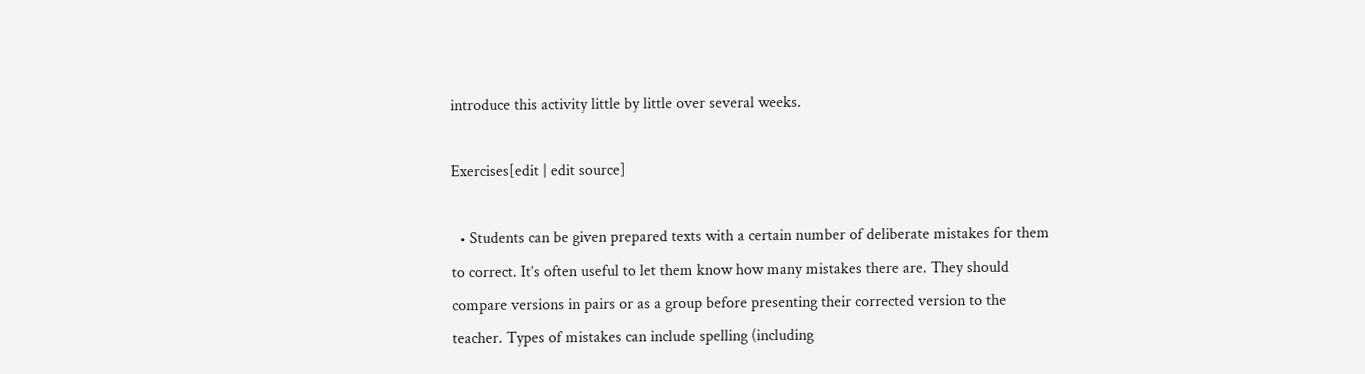introduce this activity little by little over several weeks.

Exercises[edit | edit source]

  • Students can be given prepared texts with a certain number of deliberate mistakes for them to correct. It’s often useful to let them know how many mistakes there are. They should compare versions in pairs or as a group before presenting their corrected version to the teacher. Types of mistakes can include spelling (including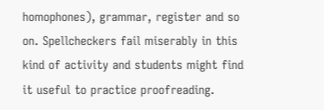homophones), grammar, register and so on. Spellcheckers fail miserably in this kind of activity and students might find it useful to practice proofreading.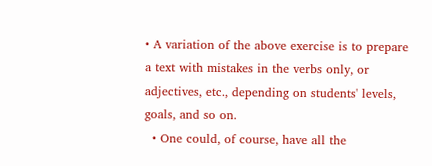• A variation of the above exercise is to prepare a text with mistakes in the verbs only, or adjectives, etc., depending on students' levels, goals, and so on.
  • One could, of course, have all the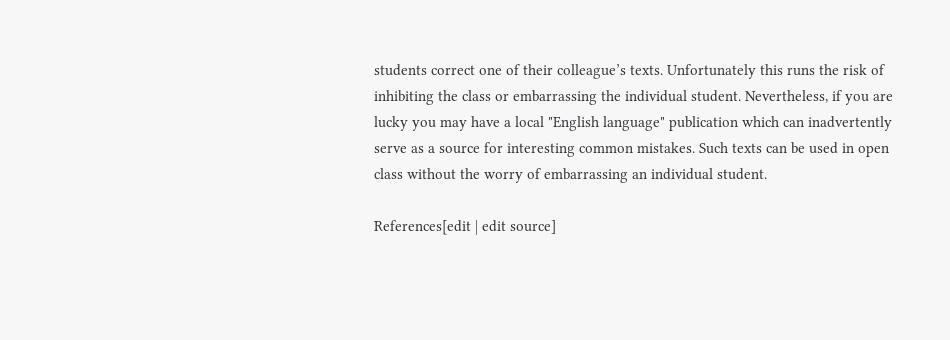students correct one of their colleague’s texts. Unfortunately this runs the risk of inhibiting the class or embarrassing the individual student. Nevertheless, if you are lucky you may have a local "English language" publication which can inadvertently serve as a source for interesting common mistakes. Such texts can be used in open class without the worry of embarrassing an individual student.

References[edit | edit source]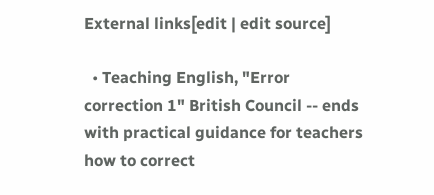External links[edit | edit source]

  • Teaching English, "Error correction 1" British Council -- ends with practical guidance for teachers how to correct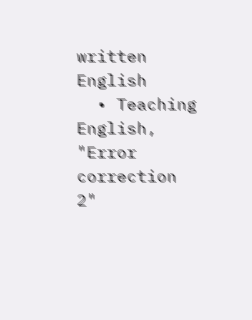written English
  • Teaching English, "Error correction 2"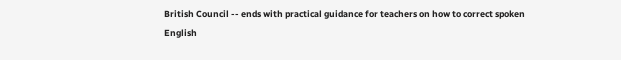British Council -- ends with practical guidance for teachers on how to correct spoken English